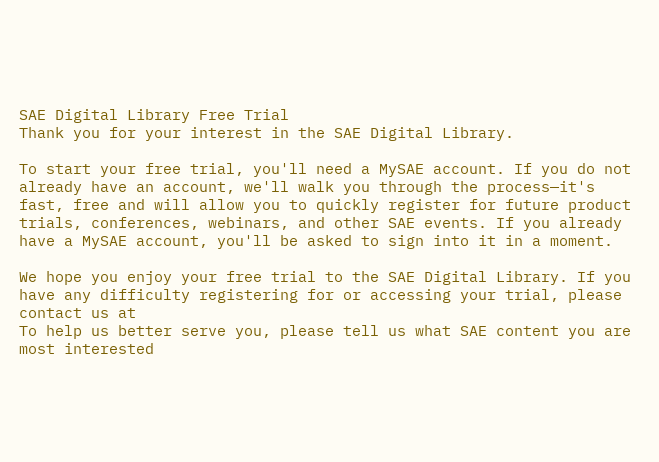SAE Digital Library Free Trial
Thank you for your interest in the SAE Digital Library.

To start your free trial, you'll need a MySAE account. If you do not already have an account, we'll walk you through the process—it's fast, free and will allow you to quickly register for future product trials, conferences, webinars, and other SAE events. If you already have a MySAE account, you'll be asked to sign into it in a moment.

We hope you enjoy your free trial to the SAE Digital Library. If you have any difficulty registering for or accessing your trial, please contact us at
To help us better serve you, please tell us what SAE content you are most interested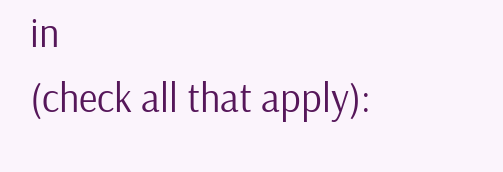in
(check all that apply):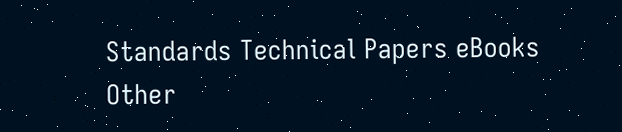Standards Technical Papers eBooks Other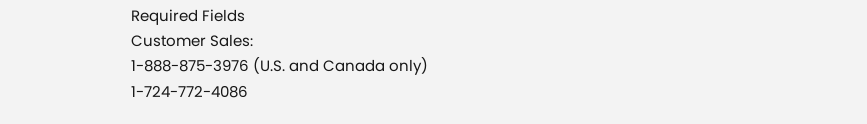Required Fields
Customer Sales:
1-888-875-3976 (U.S. and Canada only)
1-724-772-4086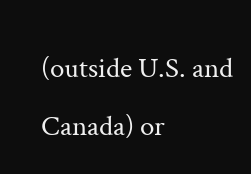(outside U.S. and Canada) or